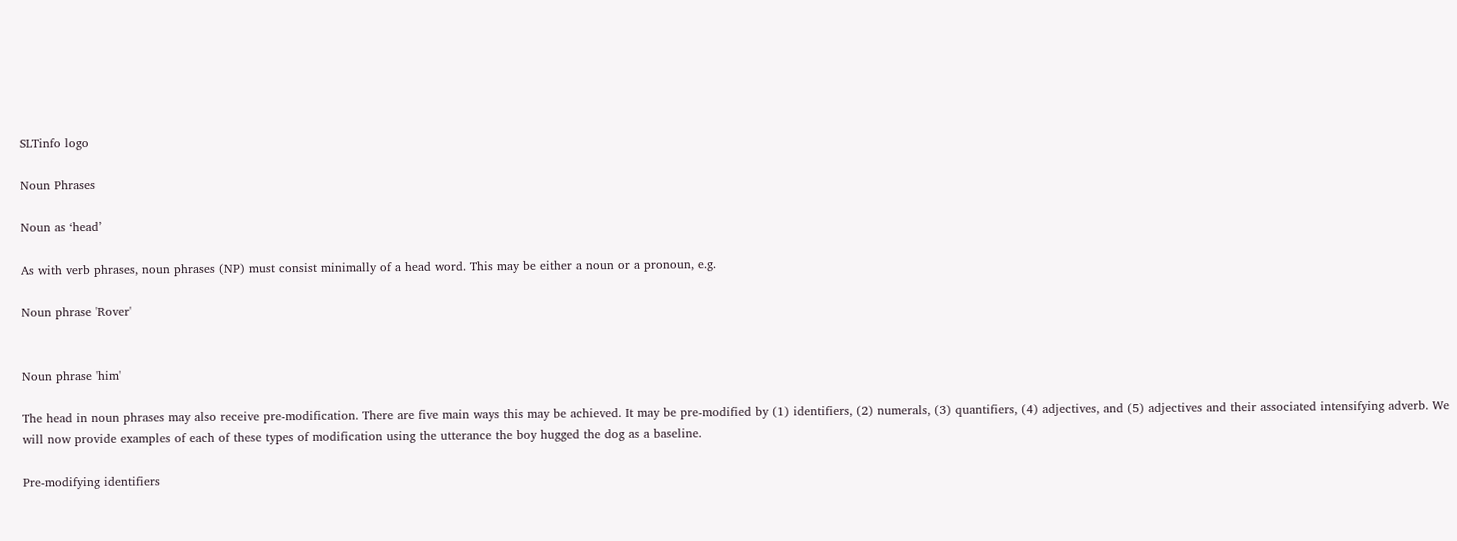SLTinfo logo

Noun Phrases

Noun as ‘head’

As with verb phrases, noun phrases (NP) must consist minimally of a head word. This may be either a noun or a pronoun, e.g.

Noun phrase 'Rover'


Noun phrase 'him'

The head in noun phrases may also receive pre-modification. There are five main ways this may be achieved. It may be pre-modified by (1) identifiers, (2) numerals, (3) quantifiers, (4) adjectives, and (5) adjectives and their associated intensifying adverb. We will now provide examples of each of these types of modification using the utterance the boy hugged the dog as a baseline.

Pre-modifying identifiers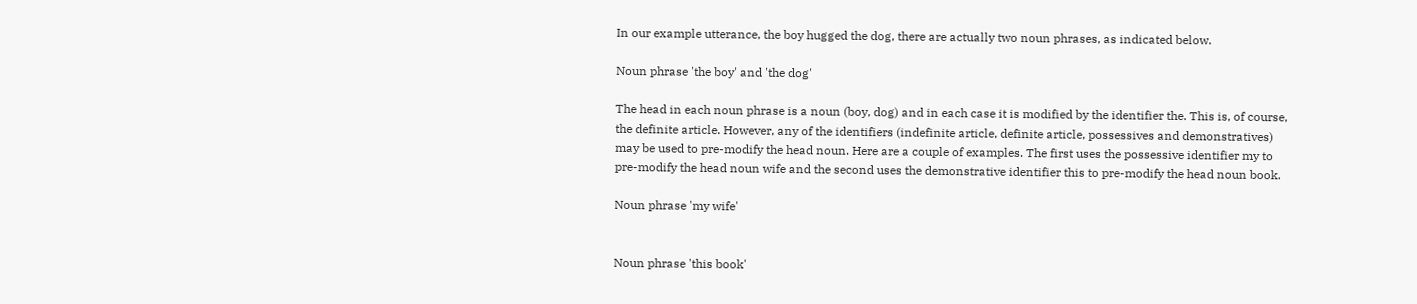In our example utterance, the boy hugged the dog, there are actually two noun phrases, as indicated below.

Noun phrase 'the boy' and 'the dog'

The head in each noun phrase is a noun (boy, dog) and in each case it is modified by the identifier the. This is, of course, the definite article. However, any of the identifiers (indefinite article, definite article, possessives and demonstratives) may be used to pre-modify the head noun. Here are a couple of examples. The first uses the possessive identifier my to pre-modify the head noun wife and the second uses the demonstrative identifier this to pre-modify the head noun book.

Noun phrase 'my wife'


Noun phrase 'this book'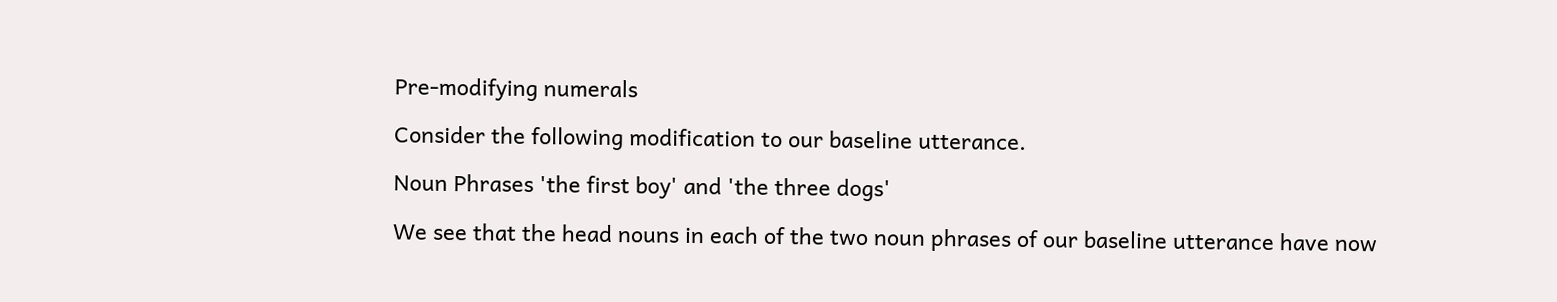Pre-modifying numerals

Consider the following modification to our baseline utterance.

Noun Phrases 'the first boy' and 'the three dogs'

We see that the head nouns in each of the two noun phrases of our baseline utterance have now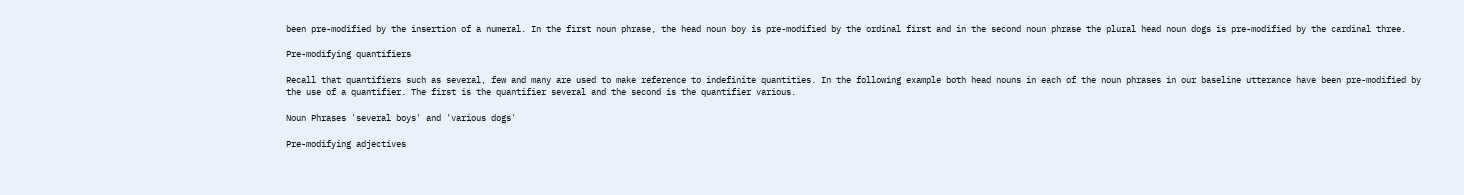been pre-modified by the insertion of a numeral. In the first noun phrase, the head noun boy is pre-modified by the ordinal first and in the second noun phrase the plural head noun dogs is pre-modified by the cardinal three.

Pre-modifying quantifiers

Recall that quantifiers such as several, few and many are used to make reference to indefinite quantities. In the following example both head nouns in each of the noun phrases in our baseline utterance have been pre-modified by the use of a quantifier. The first is the quantifier several and the second is the quantifier various.

Noun Phrases 'several boys' and 'various dogs'

Pre-modifying adjectives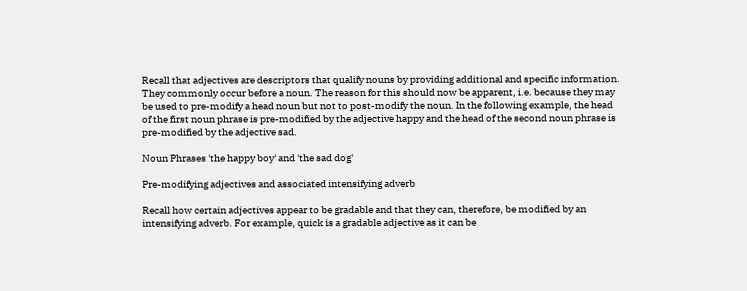Recall that adjectives are descriptors that qualify nouns by providing additional and specific information. They commonly occur before a noun. The reason for this should now be apparent, i.e. because they may be used to pre-modify a head noun but not to post-modify the noun. In the following example, the head of the first noun phrase is pre-modified by the adjective happy and the head of the second noun phrase is pre-modified by the adjective sad.

Noun Phrases 'the happy boy' and 'the sad dog'

Pre-modifying adjectives and associated intensifying adverb

Recall how certain adjectives appear to be gradable and that they can, therefore, be modified by an intensifying adverb. For example, quick is a gradable adjective as it can be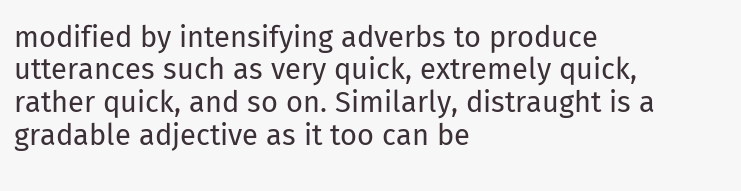modified by intensifying adverbs to produce utterances such as very quick, extremely quick, rather quick, and so on. Similarly, distraught is a gradable adjective as it too can be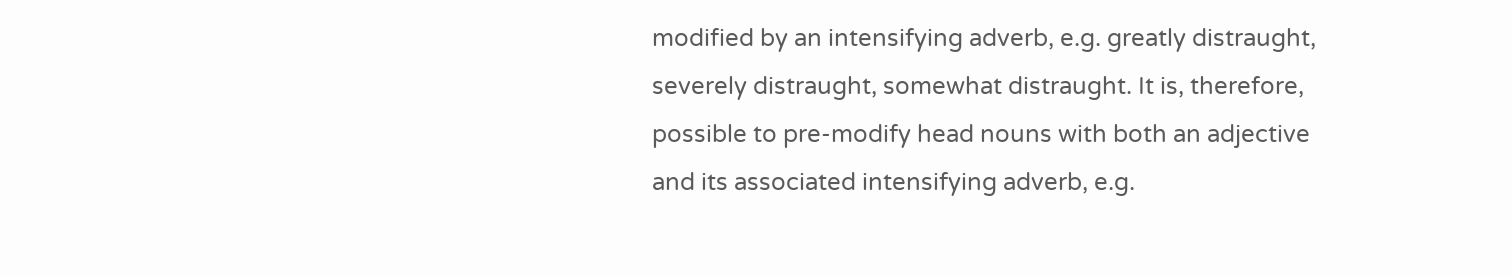modified by an intensifying adverb, e.g. greatly distraught, severely distraught, somewhat distraught. It is, therefore, possible to pre-modify head nouns with both an adjective and its associated intensifying adverb, e.g.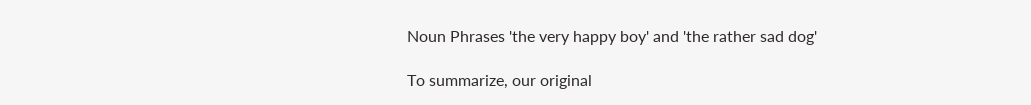Noun Phrases 'the very happy boy' and 'the rather sad dog'

To summarize, our original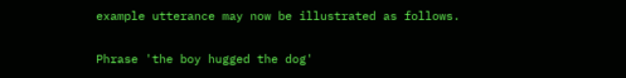example utterance may now be illustrated as follows.

Phrase 'the boy hugged the dog'